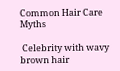Common Hair Care Myths

 Celebrity with wavy brown hair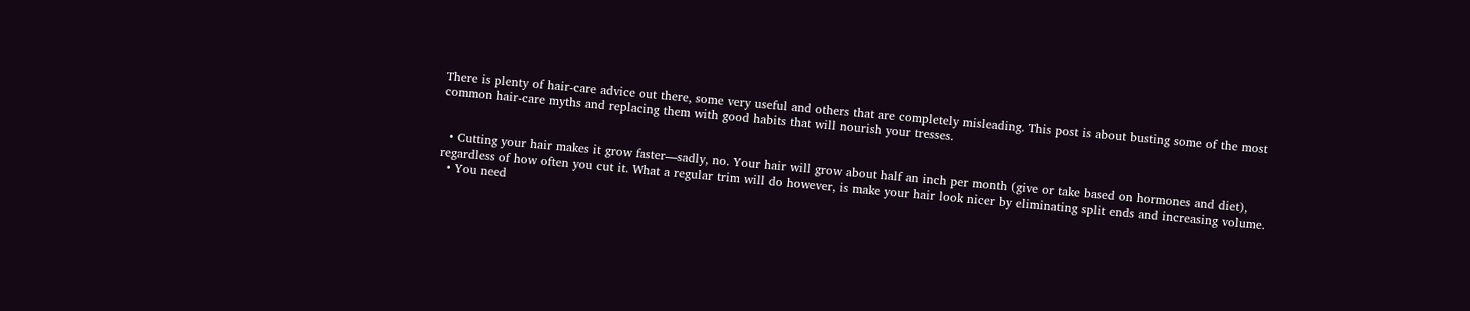There is plenty of hair-care advice out there, some very useful and others that are completely misleading. This post is about busting some of the most common hair-care myths and replacing them with good habits that will nourish your tresses.


  • Cutting your hair makes it grow faster—sadly, no. Your hair will grow about half an inch per month (give or take based on hormones and diet), regardless of how often you cut it. What a regular trim will do however, is make your hair look nicer by eliminating split ends and increasing volume.
  • You need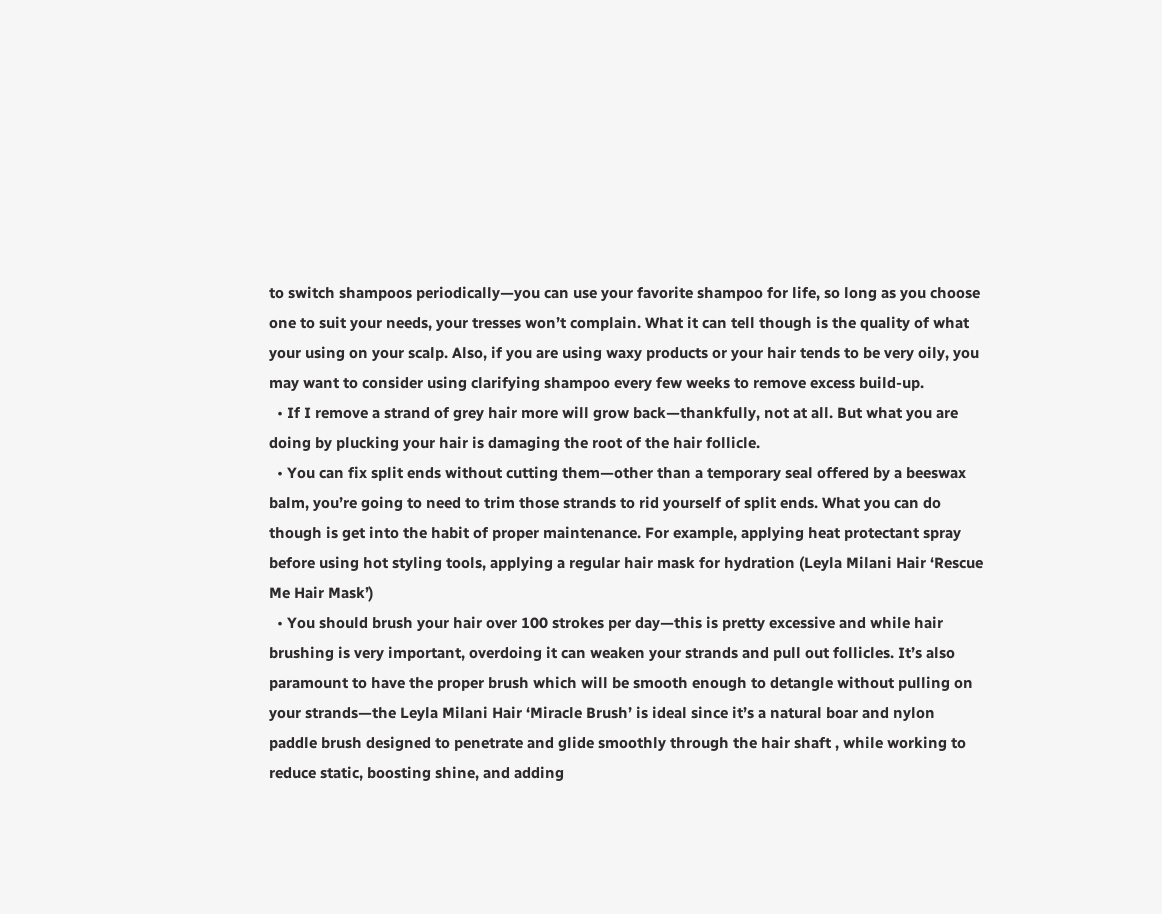to switch shampoos periodically—you can use your favorite shampoo for life, so long as you choose one to suit your needs, your tresses won’t complain. What it can tell though is the quality of what your using on your scalp. Also, if you are using waxy products or your hair tends to be very oily, you may want to consider using clarifying shampoo every few weeks to remove excess build-up.
  • If I remove a strand of grey hair more will grow back—thankfully, not at all. But what you are doing by plucking your hair is damaging the root of the hair follicle.
  • You can fix split ends without cutting them—other than a temporary seal offered by a beeswax balm, you’re going to need to trim those strands to rid yourself of split ends. What you can do though is get into the habit of proper maintenance. For example, applying heat protectant spray before using hot styling tools, applying a regular hair mask for hydration (Leyla Milani Hair ‘Rescue Me Hair Mask’)
  • You should brush your hair over 100 strokes per day—this is pretty excessive and while hair brushing is very important, overdoing it can weaken your strands and pull out follicles. It’s also paramount to have the proper brush which will be smooth enough to detangle without pulling on your strands—the Leyla Milani Hair ‘Miracle Brush’ is ideal since it’s a natural boar and nylon paddle brush designed to penetrate and glide smoothly through the hair shaft , while working to reduce static, boosting shine, and adding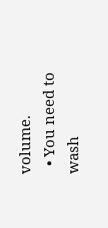volume.
  • You need to wash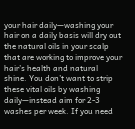your hair daily—washing your hair on a daily basis will dry out the natural oils in your scalp that are working to improve your hair’s health and natural shine. You don’t want to strip these vital oils by washing daily—instead aim for 2-3 washes per week. If you need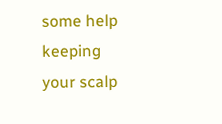some help keeping your scalp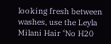looking fresh between washes, use the Leyla Milani Hair ‘No H20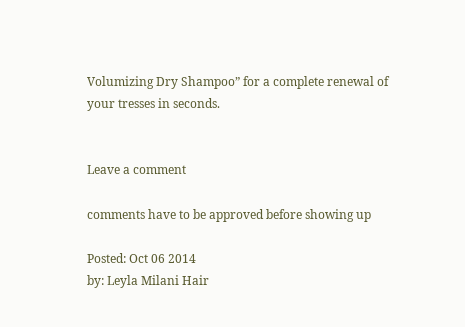Volumizing Dry Shampoo” for a complete renewal of your tresses in seconds.


Leave a comment

comments have to be approved before showing up

Posted: Oct 06 2014
by: Leyla Milani Hair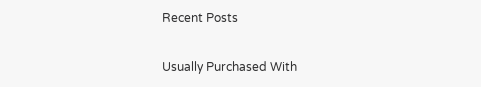Recent Posts

Usually Purchased With